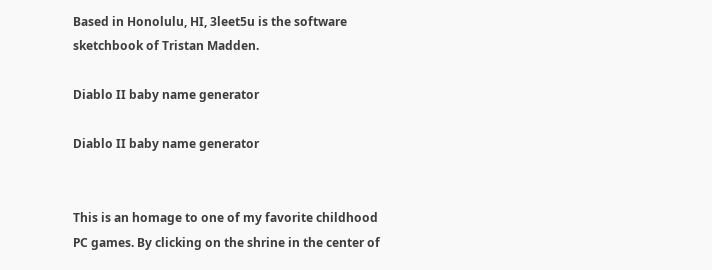Based in Honolulu, HI, 3leet5u is the software sketchbook of Tristan Madden.

Diablo II baby name generator

Diablo II baby name generator


This is an homage to one of my favorite childhood PC games. By clicking on the shrine in the center of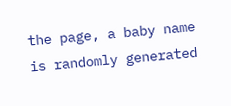the page, a baby name is randomly generated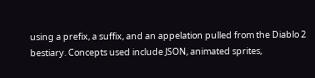using a prefix, a suffix, and an appelation pulled from the Diablo 2 bestiary. Concepts used include JSON, animated sprites,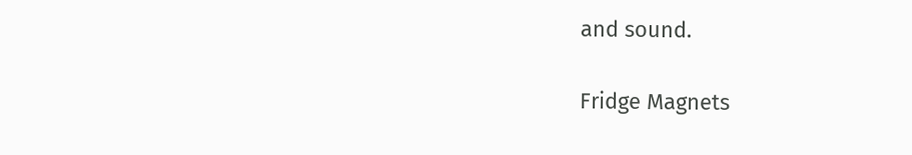and sound.

Fridge Magnets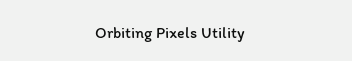Orbiting Pixels Utility